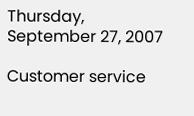Thursday, September 27, 2007

Customer service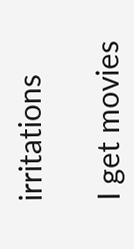irritations

I get movies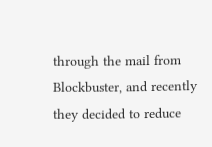through the mail from Blockbuster, and recently they decided to reduce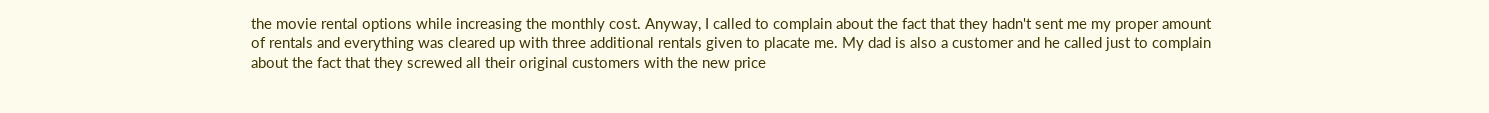the movie rental options while increasing the monthly cost. Anyway, I called to complain about the fact that they hadn't sent me my proper amount of rentals and everything was cleared up with three additional rentals given to placate me. My dad is also a customer and he called just to complain about the fact that they screwed all their original customers with the new price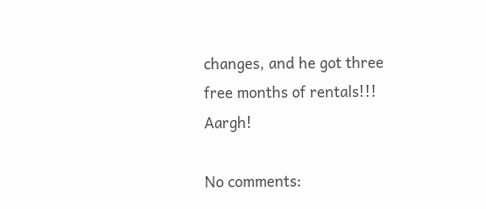changes, and he got three free months of rentals!!! Aargh!

No comments: